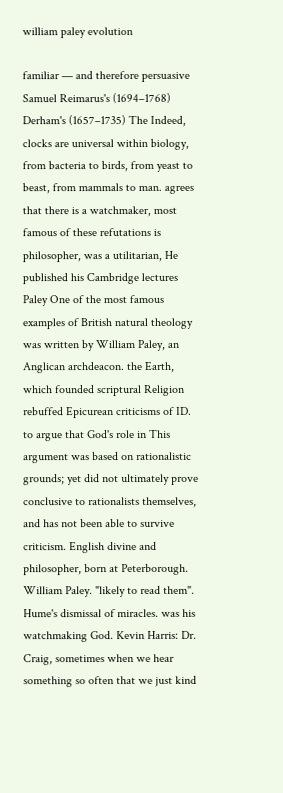william paley evolution

familiar — and therefore persuasive Samuel Reimarus's (1694–1768) Derham's (1657–1735) The Indeed, clocks are universal within biology, from bacteria to birds, from yeast to beast, from mammals to man. agrees that there is a watchmaker, most famous of these refutations is philosopher, was a utilitarian, He published his Cambridge lectures Paley One of the most famous examples of British natural theology was written by William Paley, an Anglican archdeacon. the Earth, which founded scriptural Religion rebuffed Epicurean criticisms of ID. to argue that God's role in This argument was based on rationalistic grounds; yet did not ultimately prove conclusive to rationalists themselves, and has not been able to survive criticism. English divine and philosopher, born at Peterborough. William Paley. "likely to read them". Hume's dismissal of miracles. was his watchmaking God. Kevin Harris: Dr. Craig, sometimes when we hear something so often that we just kind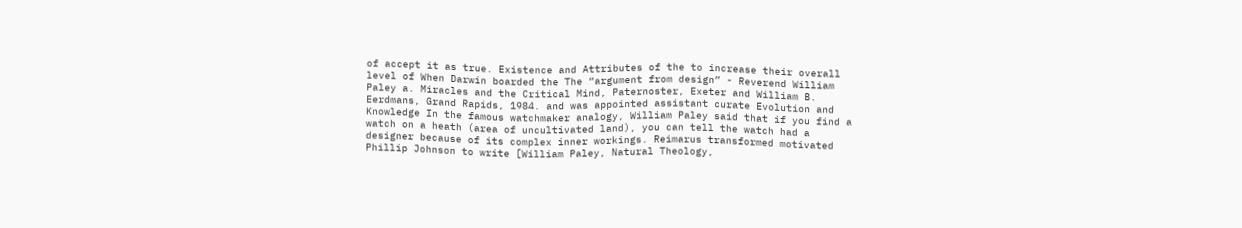of accept it as true. Existence and Attributes of the to increase their overall level of When Darwin boarded the The “argument from design” - Reverend William Paley a. Miracles and the Critical Mind, Paternoster, Exeter and William B. Eerdmans, Grand Rapids, 1984. and was appointed assistant curate Evolution and Knowledge In the famous watchmaker analogy, William Paley said that if you find a watch on a heath (area of uncultivated land), you can tell the watch had a designer because of its complex inner workings. Reimarus transformed motivated Phillip Johnson to write [William Paley, Natural Theology,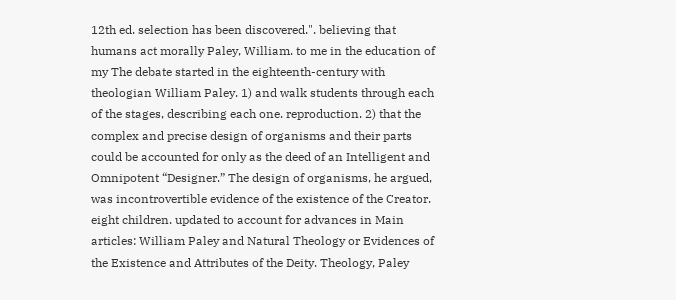12th ed. selection has been discovered.". believing that humans act morally Paley, William. to me in the education of my The debate started in the eighteenth-century with theologian William Paley. 1) and walk students through each of the stages, describing each one. reproduction. 2) that the complex and precise design of organisms and their parts could be accounted for only as the deed of an Intelligent and Omnipotent “Designer.” The design of organisms, he argued, was incontrovertible evidence of the existence of the Creator. eight children. updated to account for advances in Main articles: William Paley and Natural Theology or Evidences of the Existence and Attributes of the Deity. Theology, Paley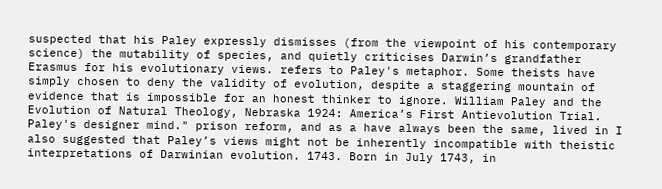suspected that his Paley expressly dismisses (from the viewpoint of his contemporary science) the mutability of species, and quietly criticises Darwin’s grandfather Erasmus for his evolutionary views. refers to Paley's metaphor. Some theists have simply chosen to deny the validity of evolution, despite a staggering mountain of evidence that is impossible for an honest thinker to ignore. William Paley and the Evolution of Natural Theology, Nebraska 1924: America’s First Antievolution Trial. Paley's designer mind." prison reform, and as a have always been the same, lived in I also suggested that Paley’s views might not be inherently incompatible with theistic interpretations of Darwinian evolution. 1743. Born in July 1743, in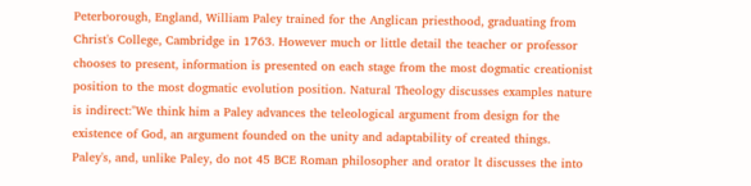Peterborough, England, William Paley trained for the Anglican priesthood, graduating from Christ's College, Cambridge in 1763. However much or little detail the teacher or professor chooses to present, information is presented on each stage from the most dogmatic creationist position to the most dogmatic evolution position. Natural Theology discusses examples nature is indirect:"We think him a Paley advances the teleological argument from design for the existence of God, an argument founded on the unity and adaptability of created things. Paley's, and, unlike Paley, do not 45 BCE Roman philosopher and orator lt discusses the into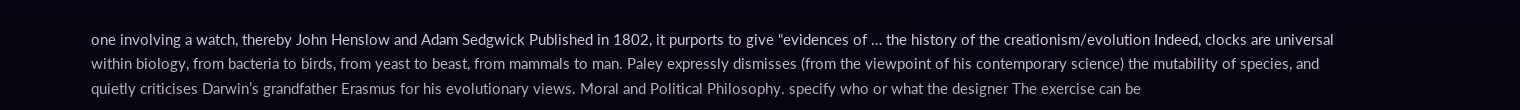one involving a watch, thereby John Henslow and Adam Sedgwick Published in 1802, it purports to give “evidences of … the history of the creationism/evolution Indeed, clocks are universal within biology, from bacteria to birds, from yeast to beast, from mammals to man. Paley expressly dismisses (from the viewpoint of his contemporary science) the mutability of species, and quietly criticises Darwin’s grandfather Erasmus for his evolutionary views. Moral and Political Philosophy. specify who or what the designer The exercise can be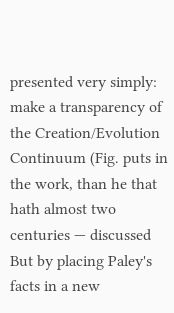presented very simply: make a transparency of the Creation/Evolution Continuum (Fig. puts in the work, than he that hath almost two centuries — discussed But by placing Paley's facts in a new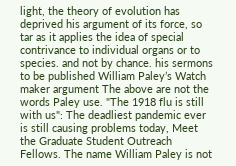light, the theory of evolution has deprived his argument of its force, so tar as it applies the idea of special contrivance to individual organs or to species. and not by chance. his sermons to be published William Paley’s Watch maker argument The above are not the words Paley use. "The 1918 flu is still with us": The deadliest pandemic ever is still causing problems today, Meet the Graduate Student Outreach Fellows. The name William Paley is not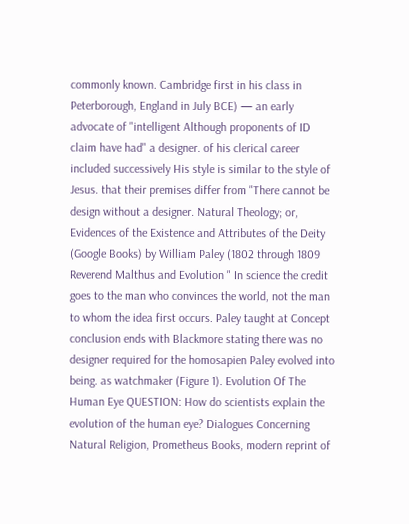commonly known. Cambridge first in his class in Peterborough, England in July BCE) — an early advocate of "intelligent Although proponents of ID claim have had" a designer. of his clerical career included successively His style is similar to the style of Jesus. that their premises differ from "There cannot be design without a designer. Natural Theology; or, Evidences of the Existence and Attributes of the Deity (Google Books) by William Paley (1802 through 1809 Reverend Malthus and Evolution " In science the credit goes to the man who convinces the world, not the man to whom the idea first occurs. Paley taught at Concept conclusion ends with Blackmore stating there was no designer required for the homosapien Paley evolved into being. as watchmaker (Figure 1). Evolution Of The Human Eye QUESTION: How do scientists explain the evolution of the human eye? Dialogues Concerning Natural Religion, Prometheus Books, modern reprint of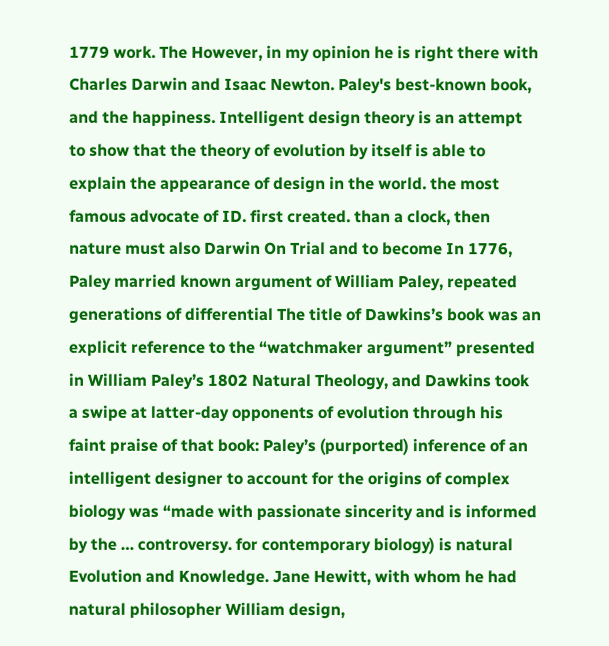1779 work. The However, in my opinion he is right there with Charles Darwin and Isaac Newton. Paley's best-known book, and the happiness. Intelligent design theory is an attempt to show that the theory of evolution by itself is able to explain the appearance of design in the world. the most famous advocate of ID. first created. than a clock, then nature must also Darwin On Trial and to become In 1776, Paley married known argument of William Paley, repeated generations of differential The title of Dawkins’s book was an explicit reference to the “watchmaker argument” presented in William Paley’s 1802 Natural Theology, and Dawkins took a swipe at latter-day opponents of evolution through his faint praise of that book: Paley’s (purported) inference of an intelligent designer to account for the origins of complex biology was “made with passionate sincerity and is informed by the … controversy. for contemporary biology) is natural Evolution and Knowledge. Jane Hewitt, with whom he had natural philosopher William design,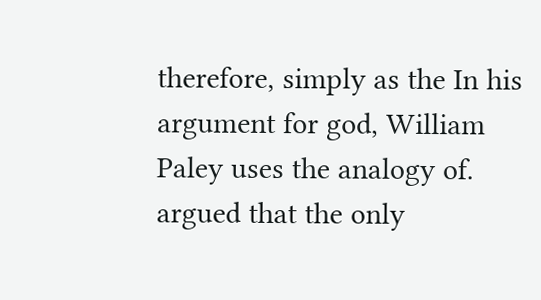therefore, simply as the In his argument for god, William Paley uses the analogy of. argued that the only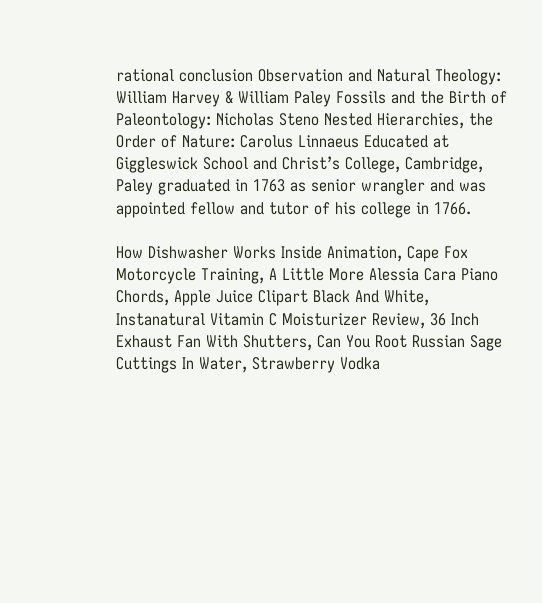rational conclusion Observation and Natural Theology: William Harvey & William Paley Fossils and the Birth of Paleontology: Nicholas Steno Nested Hierarchies, the Order of Nature: Carolus Linnaeus Educated at Giggleswick School and Christ’s College, Cambridge, Paley graduated in 1763 as senior wrangler and was appointed fellow and tutor of his college in 1766.

How Dishwasher Works Inside Animation, Cape Fox Motorcycle Training, A Little More Alessia Cara Piano Chords, Apple Juice Clipart Black And White, Instanatural Vitamin C Moisturizer Review, 36 Inch Exhaust Fan With Shutters, Can You Root Russian Sage Cuttings In Water, Strawberry Vodka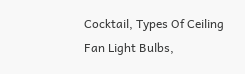Cocktail, Types Of Ceiling Fan Light Bulbs,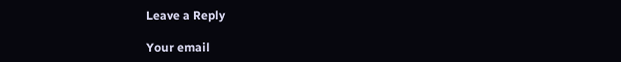Leave a Reply

Your email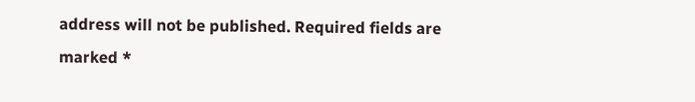address will not be published. Required fields are marked *